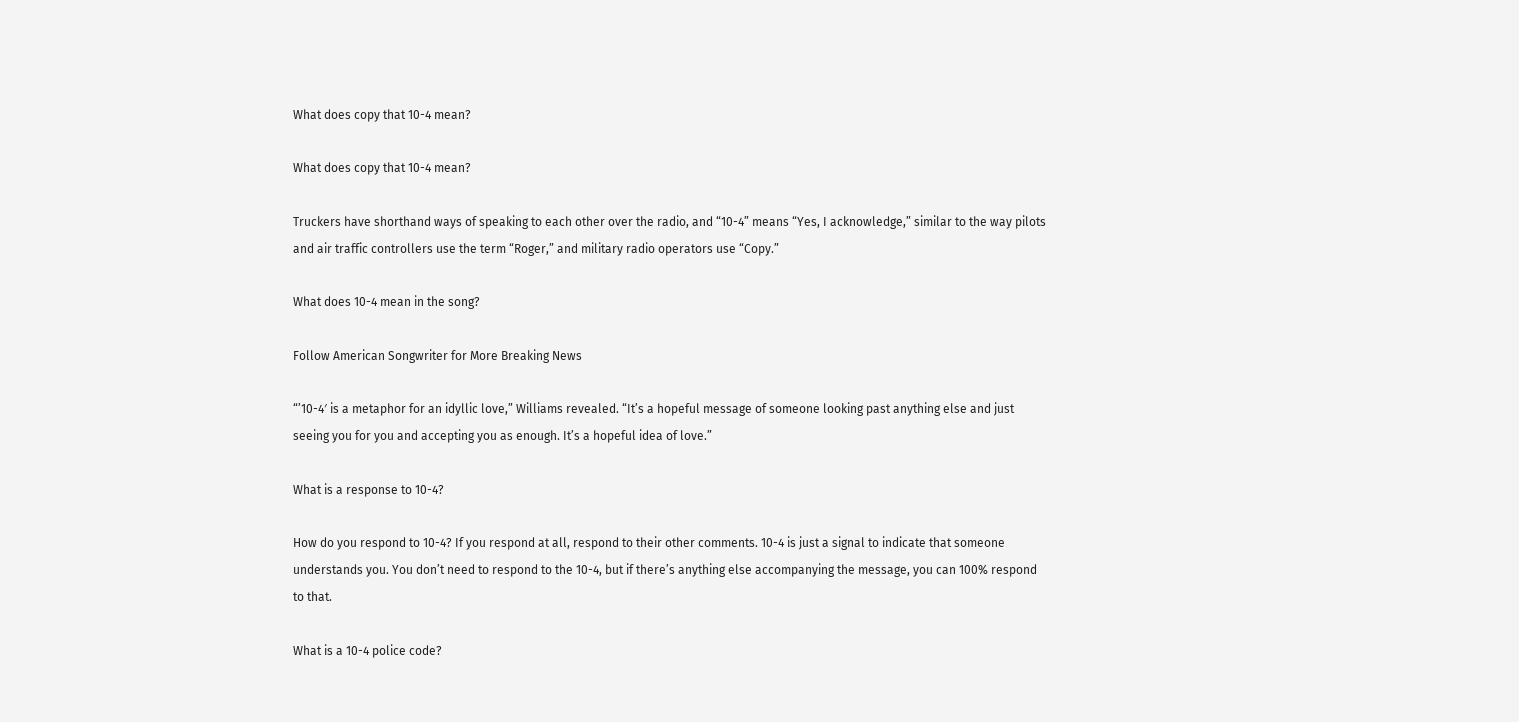What does copy that 10-4 mean?

What does copy that 10-4 mean?

Truckers have shorthand ways of speaking to each other over the radio, and “10-4” means “Yes, I acknowledge,” similar to the way pilots and air traffic controllers use the term “Roger,” and military radio operators use “Copy.”

What does 10-4 mean in the song?

Follow American Songwriter for More Breaking News

“’10-4′ is a metaphor for an idyllic love,” Williams revealed. “It’s a hopeful message of someone looking past anything else and just seeing you for you and accepting you as enough. It’s a hopeful idea of love.”

What is a response to 10-4?

How do you respond to 10-4? If you respond at all, respond to their other comments. 10-4 is just a signal to indicate that someone understands you. You don’t need to respond to the 10-4, but if there’s anything else accompanying the message, you can 100% respond to that.

What is a 10-4 police code?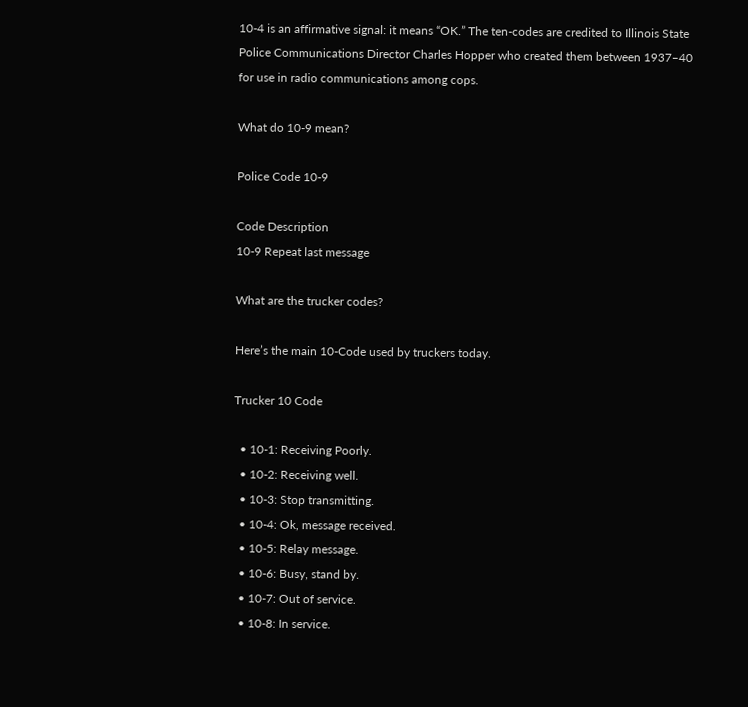10-4 is an affirmative signal: it means “OK.” The ten-codes are credited to Illinois State Police Communications Director Charles Hopper who created them between 1937–40 for use in radio communications among cops.

What do 10-9 mean?

Police Code 10-9

Code Description
10-9 Repeat last message

What are the trucker codes?

Here’s the main 10-Code used by truckers today.

Trucker 10 Code

  • 10-1: Receiving Poorly.
  • 10-2: Receiving well.
  • 10-3: Stop transmitting.
  • 10-4: Ok, message received.
  • 10-5: Relay message.
  • 10-6: Busy, stand by.
  • 10-7: Out of service.
  • 10-8: In service.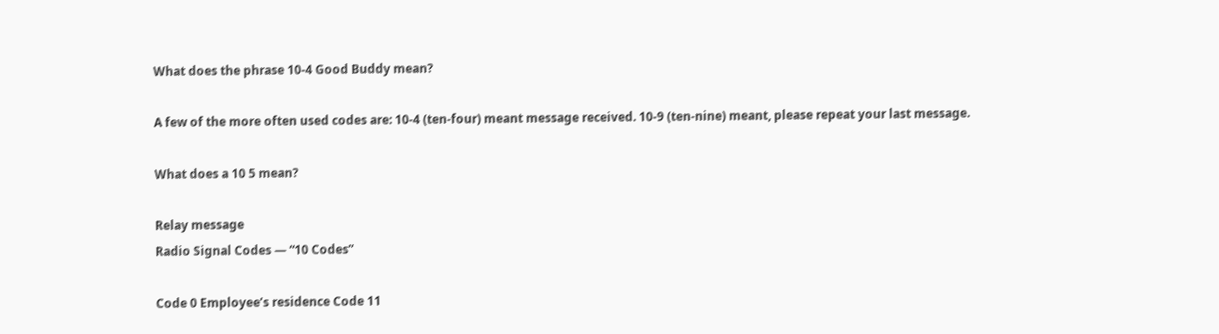What does the phrase 10-4 Good Buddy mean?

A few of the more often used codes are: 10-4 (ten-four) meant message received. 10-9 (ten-nine) meant, please repeat your last message.

What does a 10 5 mean?

Relay message
Radio Signal Codes — “10 Codes”

Code 0 Employee’s residence Code 11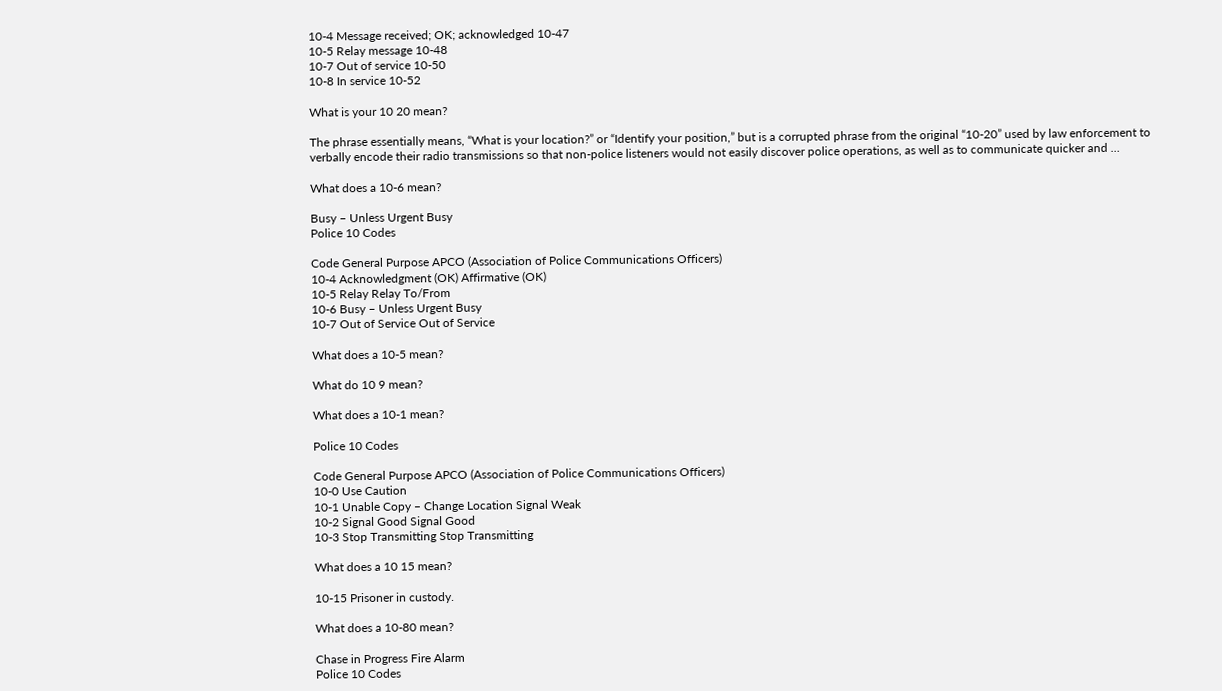10-4 Message received; OK; acknowledged 10-47
10-5 Relay message 10-48
10-7 Out of service 10-50
10-8 In service 10-52

What is your 10 20 mean?

The phrase essentially means, “What is your location?” or “Identify your position,” but is a corrupted phrase from the original “10-20” used by law enforcement to verbally encode their radio transmissions so that non-police listeners would not easily discover police operations, as well as to communicate quicker and …

What does a 10-6 mean?

Busy – Unless Urgent Busy
Police 10 Codes

Code General Purpose APCO (Association of Police Communications Officers)
10-4 Acknowledgment (OK) Affirmative (OK)
10-5 Relay Relay To/From
10-6 Busy – Unless Urgent Busy
10-7 Out of Service Out of Service

What does a 10-5 mean?

What do 10 9 mean?

What does a 10-1 mean?

Police 10 Codes

Code General Purpose APCO (Association of Police Communications Officers)
10-0 Use Caution
10-1 Unable Copy – Change Location Signal Weak
10-2 Signal Good Signal Good
10-3 Stop Transmitting Stop Transmitting

What does a 10 15 mean?

10-15 Prisoner in custody.

What does a 10-80 mean?

Chase in Progress Fire Alarm
Police 10 Codes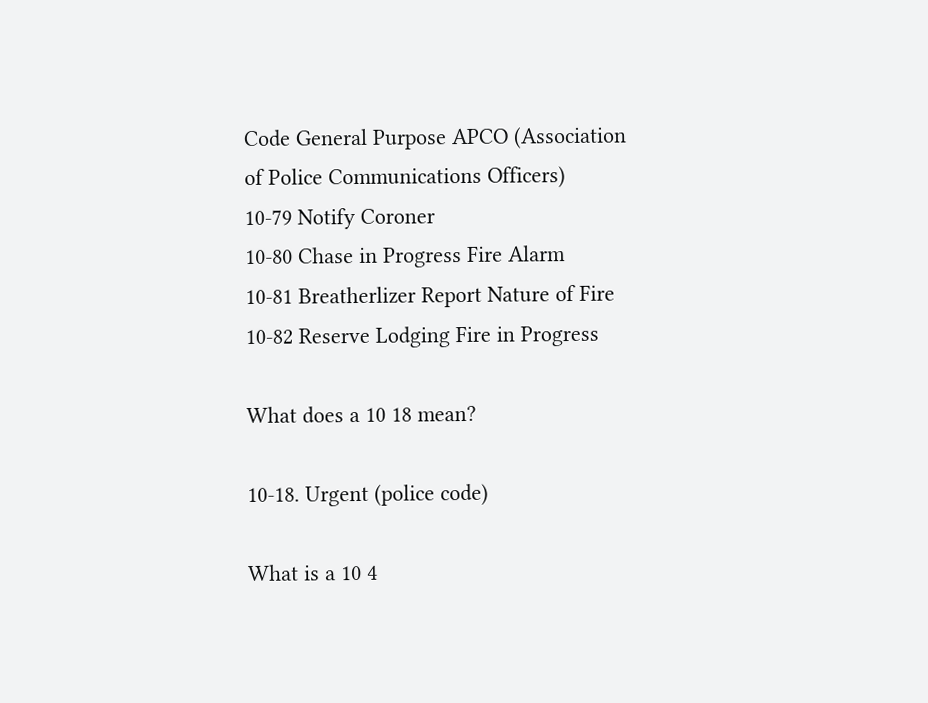Code General Purpose APCO (Association of Police Communications Officers)
10-79 Notify Coroner
10-80 Chase in Progress Fire Alarm
10-81 Breatherlizer Report Nature of Fire
10-82 Reserve Lodging Fire in Progress

What does a 10 18 mean?

10-18. Urgent (police code)

What is a 10 4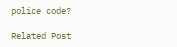police code?

Related Post